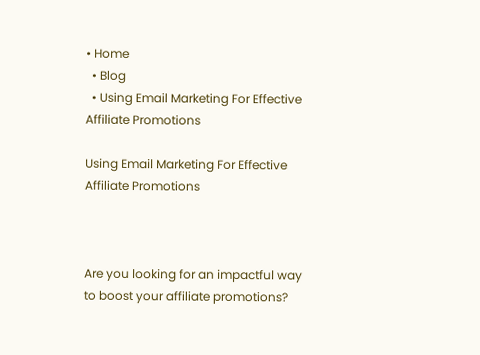• Home
  • Blog
  • Using Email Marketing For Effective Affiliate Promotions

Using Email Marketing For Effective Affiliate Promotions



Are you looking for an impactful way to boost your affiliate promotions?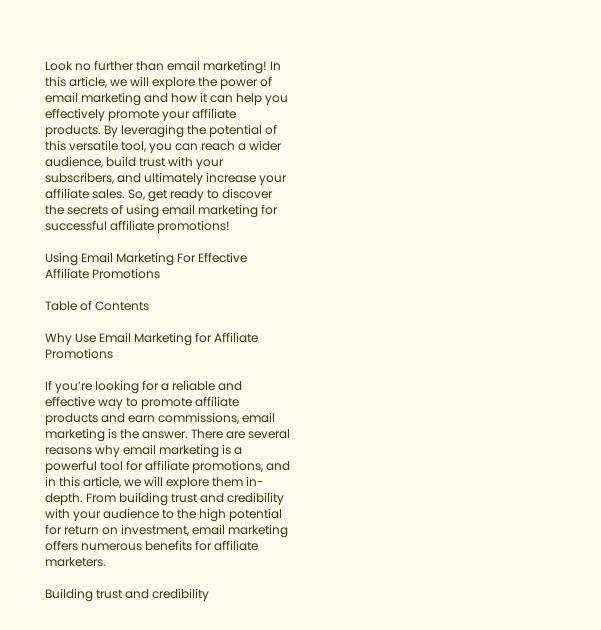Look no further than email marketing! In this article, we will explore the power of email marketing and how it can help you effectively promote your affiliate products. By leveraging the potential of this versatile tool, you can reach a wider audience, build trust with your subscribers, and ultimately increase your affiliate sales. So, get ready to discover the secrets of using email marketing for successful affiliate promotions!

Using Email Marketing For Effective Affiliate Promotions

Table of Contents

Why Use Email Marketing for Affiliate Promotions

If you’re looking for a reliable and effective way to promote affiliate products and earn commissions, email marketing is the answer. There are several reasons why email marketing is a powerful tool for affiliate promotions, and in this article, we will explore them in-depth. From building trust and credibility with your audience to the high potential for return on investment, email marketing offers numerous benefits for affiliate marketers.

Building trust and credibility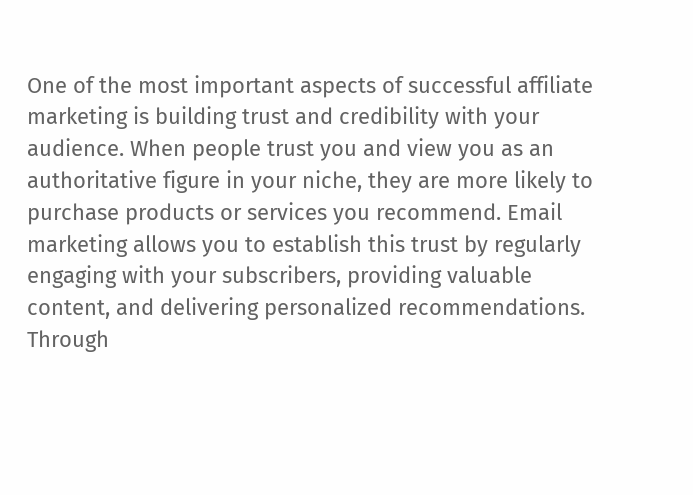One of the most important aspects of successful affiliate marketing is building trust and credibility with your audience. When people trust you and view you as an authoritative figure in your niche, they are more likely to purchase products or services you recommend. Email marketing allows you to establish this trust by regularly engaging with your subscribers, providing valuable content, and delivering personalized recommendations. Through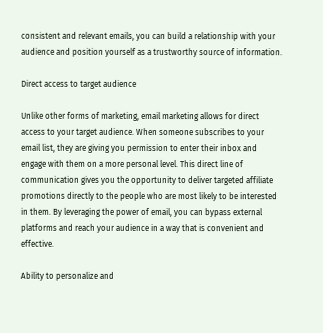consistent and relevant emails, you can build a relationship with your audience and position yourself as a trustworthy source of information.

Direct access to target audience

Unlike other forms of marketing, email marketing allows for direct access to your target audience. When someone subscribes to your email list, they are giving you permission to enter their inbox and engage with them on a more personal level. This direct line of communication gives you the opportunity to deliver targeted affiliate promotions directly to the people who are most likely to be interested in them. By leveraging the power of email, you can bypass external platforms and reach your audience in a way that is convenient and effective.

Ability to personalize and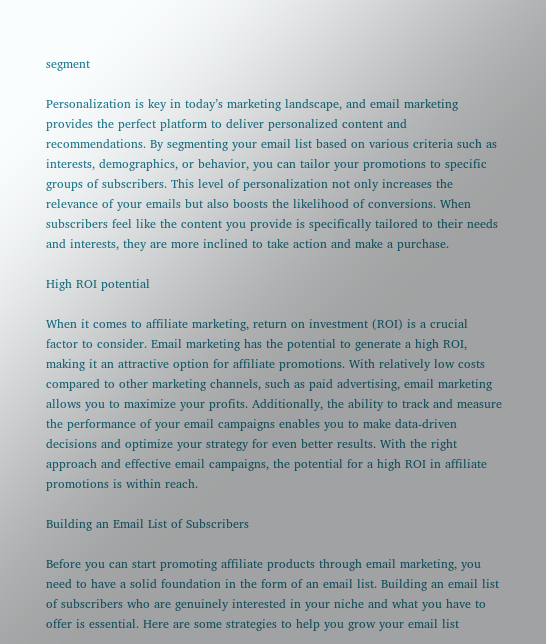segment

Personalization is key in today’s marketing landscape, and email marketing provides the perfect platform to deliver personalized content and recommendations. By segmenting your email list based on various criteria such as interests, demographics, or behavior, you can tailor your promotions to specific groups of subscribers. This level of personalization not only increases the relevance of your emails but also boosts the likelihood of conversions. When subscribers feel like the content you provide is specifically tailored to their needs and interests, they are more inclined to take action and make a purchase.

High ROI potential

When it comes to affiliate marketing, return on investment (ROI) is a crucial factor to consider. Email marketing has the potential to generate a high ROI, making it an attractive option for affiliate promotions. With relatively low costs compared to other marketing channels, such as paid advertising, email marketing allows you to maximize your profits. Additionally, the ability to track and measure the performance of your email campaigns enables you to make data-driven decisions and optimize your strategy for even better results. With the right approach and effective email campaigns, the potential for a high ROI in affiliate promotions is within reach.

Building an Email List of Subscribers

Before you can start promoting affiliate products through email marketing, you need to have a solid foundation in the form of an email list. Building an email list of subscribers who are genuinely interested in your niche and what you have to offer is essential. Here are some strategies to help you grow your email list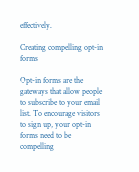effectively.

Creating compelling opt-in forms

Opt-in forms are the gateways that allow people to subscribe to your email list. To encourage visitors to sign up, your opt-in forms need to be compelling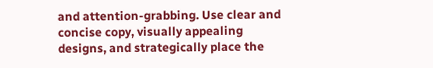and attention-grabbing. Use clear and concise copy, visually appealing designs, and strategically place the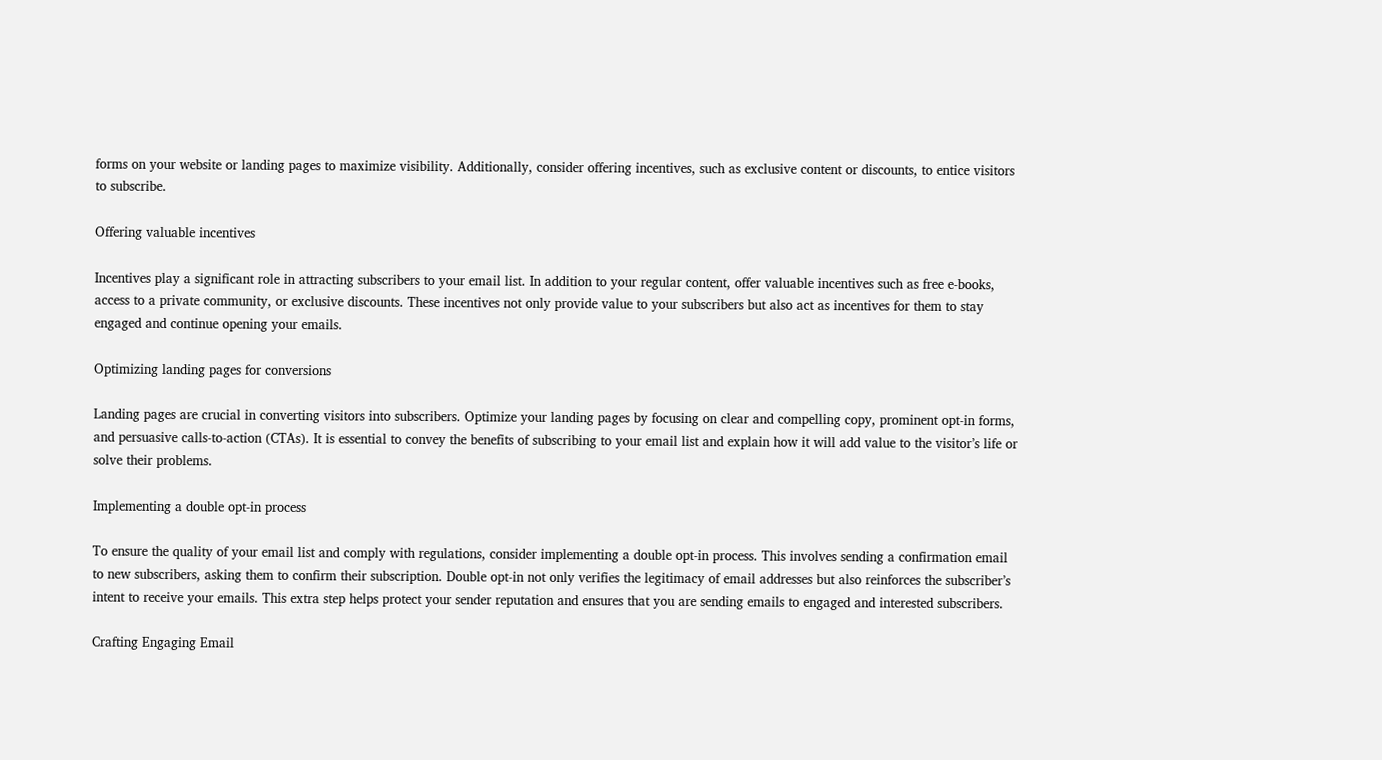forms on your website or landing pages to maximize visibility. Additionally, consider offering incentives, such as exclusive content or discounts, to entice visitors to subscribe.

Offering valuable incentives

Incentives play a significant role in attracting subscribers to your email list. In addition to your regular content, offer valuable incentives such as free e-books, access to a private community, or exclusive discounts. These incentives not only provide value to your subscribers but also act as incentives for them to stay engaged and continue opening your emails.

Optimizing landing pages for conversions

Landing pages are crucial in converting visitors into subscribers. Optimize your landing pages by focusing on clear and compelling copy, prominent opt-in forms, and persuasive calls-to-action (CTAs). It is essential to convey the benefits of subscribing to your email list and explain how it will add value to the visitor’s life or solve their problems.

Implementing a double opt-in process

To ensure the quality of your email list and comply with regulations, consider implementing a double opt-in process. This involves sending a confirmation email to new subscribers, asking them to confirm their subscription. Double opt-in not only verifies the legitimacy of email addresses but also reinforces the subscriber’s intent to receive your emails. This extra step helps protect your sender reputation and ensures that you are sending emails to engaged and interested subscribers.

Crafting Engaging Email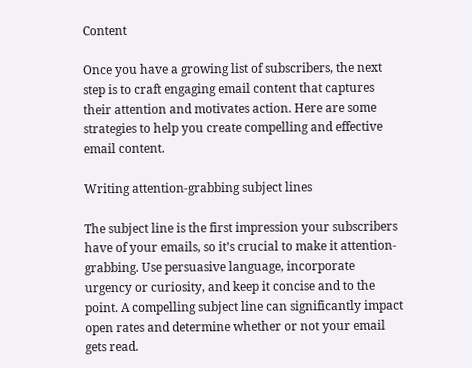Content

Once you have a growing list of subscribers, the next step is to craft engaging email content that captures their attention and motivates action. Here are some strategies to help you create compelling and effective email content.

Writing attention-grabbing subject lines

The subject line is the first impression your subscribers have of your emails, so it’s crucial to make it attention-grabbing. Use persuasive language, incorporate urgency or curiosity, and keep it concise and to the point. A compelling subject line can significantly impact open rates and determine whether or not your email gets read.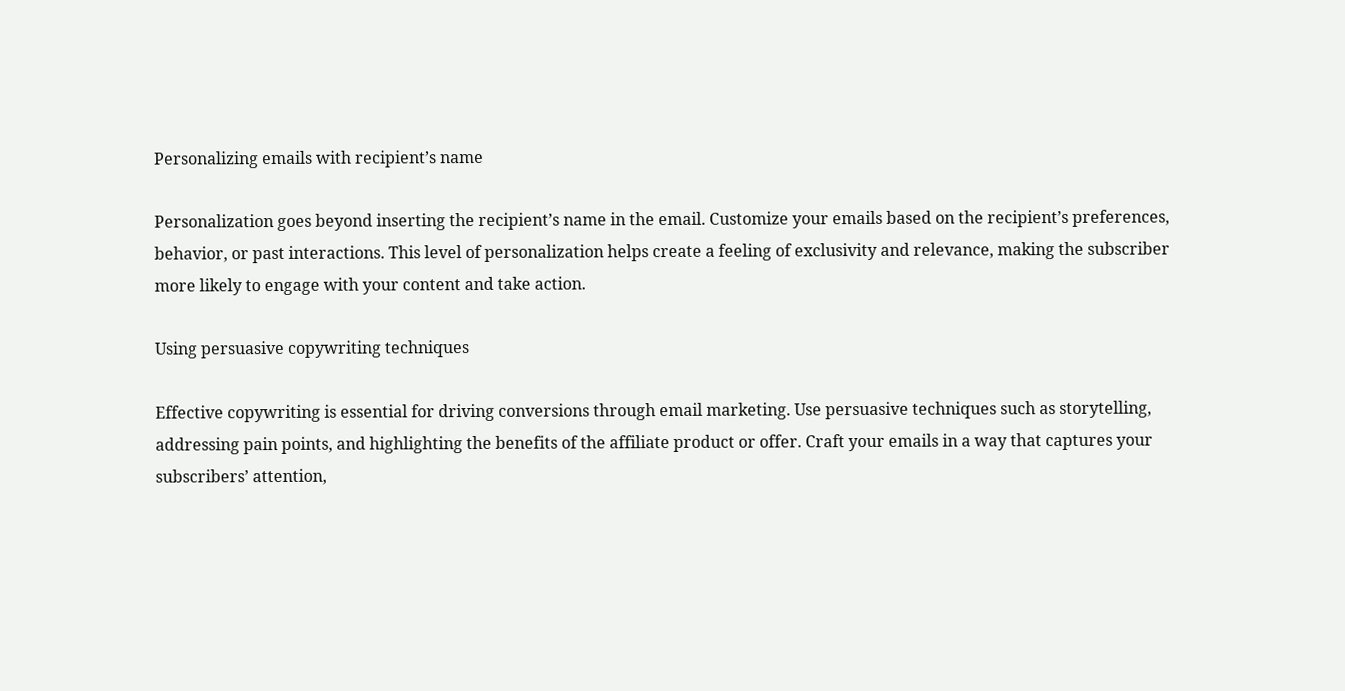Personalizing emails with recipient’s name

Personalization goes beyond inserting the recipient’s name in the email. Customize your emails based on the recipient’s preferences, behavior, or past interactions. This level of personalization helps create a feeling of exclusivity and relevance, making the subscriber more likely to engage with your content and take action.

Using persuasive copywriting techniques

Effective copywriting is essential for driving conversions through email marketing. Use persuasive techniques such as storytelling, addressing pain points, and highlighting the benefits of the affiliate product or offer. Craft your emails in a way that captures your subscribers’ attention,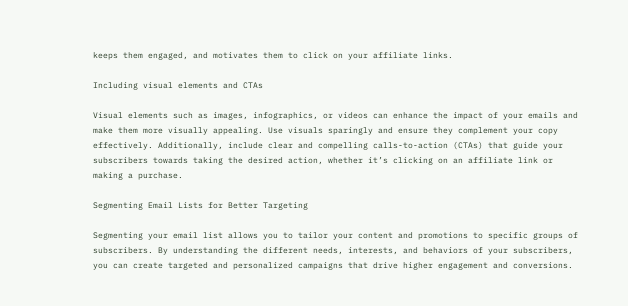keeps them engaged, and motivates them to click on your affiliate links.

Including visual elements and CTAs

Visual elements such as images, infographics, or videos can enhance the impact of your emails and make them more visually appealing. Use visuals sparingly and ensure they complement your copy effectively. Additionally, include clear and compelling calls-to-action (CTAs) that guide your subscribers towards taking the desired action, whether it’s clicking on an affiliate link or making a purchase.

Segmenting Email Lists for Better Targeting

Segmenting your email list allows you to tailor your content and promotions to specific groups of subscribers. By understanding the different needs, interests, and behaviors of your subscribers, you can create targeted and personalized campaigns that drive higher engagement and conversions.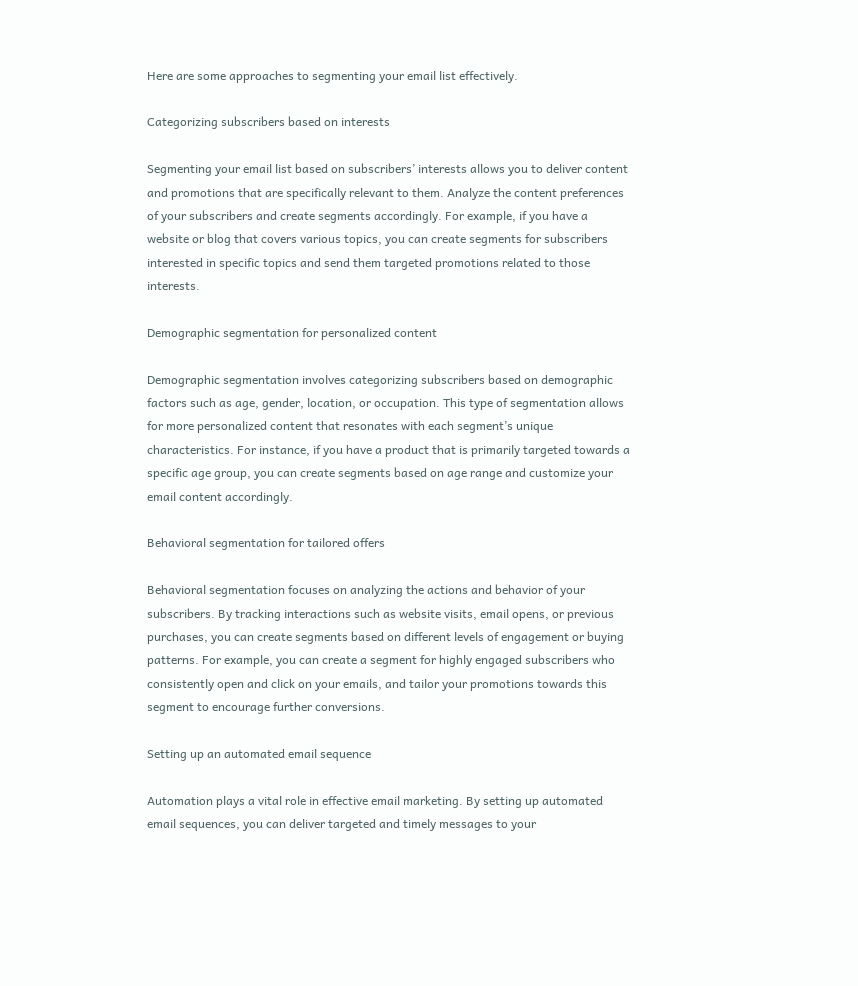Here are some approaches to segmenting your email list effectively.

Categorizing subscribers based on interests

Segmenting your email list based on subscribers’ interests allows you to deliver content and promotions that are specifically relevant to them. Analyze the content preferences of your subscribers and create segments accordingly. For example, if you have a website or blog that covers various topics, you can create segments for subscribers interested in specific topics and send them targeted promotions related to those interests.

Demographic segmentation for personalized content

Demographic segmentation involves categorizing subscribers based on demographic factors such as age, gender, location, or occupation. This type of segmentation allows for more personalized content that resonates with each segment’s unique characteristics. For instance, if you have a product that is primarily targeted towards a specific age group, you can create segments based on age range and customize your email content accordingly.

Behavioral segmentation for tailored offers

Behavioral segmentation focuses on analyzing the actions and behavior of your subscribers. By tracking interactions such as website visits, email opens, or previous purchases, you can create segments based on different levels of engagement or buying patterns. For example, you can create a segment for highly engaged subscribers who consistently open and click on your emails, and tailor your promotions towards this segment to encourage further conversions.

Setting up an automated email sequence

Automation plays a vital role in effective email marketing. By setting up automated email sequences, you can deliver targeted and timely messages to your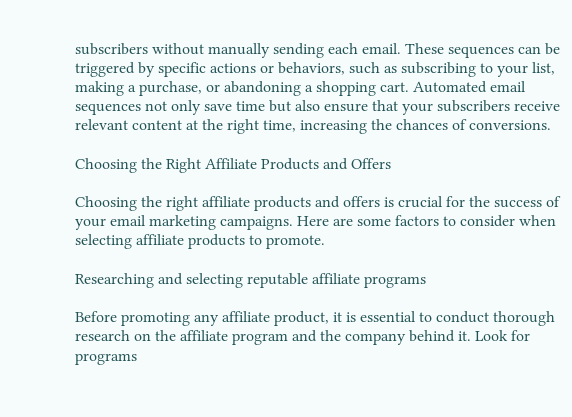subscribers without manually sending each email. These sequences can be triggered by specific actions or behaviors, such as subscribing to your list, making a purchase, or abandoning a shopping cart. Automated email sequences not only save time but also ensure that your subscribers receive relevant content at the right time, increasing the chances of conversions.

Choosing the Right Affiliate Products and Offers

Choosing the right affiliate products and offers is crucial for the success of your email marketing campaigns. Here are some factors to consider when selecting affiliate products to promote.

Researching and selecting reputable affiliate programs

Before promoting any affiliate product, it is essential to conduct thorough research on the affiliate program and the company behind it. Look for programs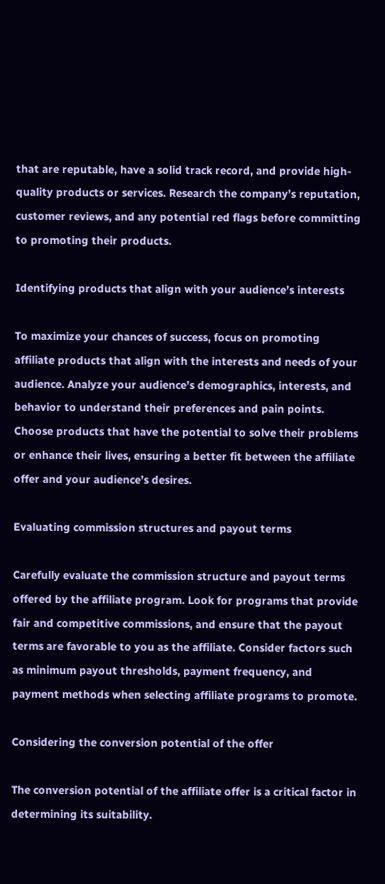that are reputable, have a solid track record, and provide high-quality products or services. Research the company’s reputation, customer reviews, and any potential red flags before committing to promoting their products.

Identifying products that align with your audience’s interests

To maximize your chances of success, focus on promoting affiliate products that align with the interests and needs of your audience. Analyze your audience’s demographics, interests, and behavior to understand their preferences and pain points. Choose products that have the potential to solve their problems or enhance their lives, ensuring a better fit between the affiliate offer and your audience’s desires.

Evaluating commission structures and payout terms

Carefully evaluate the commission structure and payout terms offered by the affiliate program. Look for programs that provide fair and competitive commissions, and ensure that the payout terms are favorable to you as the affiliate. Consider factors such as minimum payout thresholds, payment frequency, and payment methods when selecting affiliate programs to promote.

Considering the conversion potential of the offer

The conversion potential of the affiliate offer is a critical factor in determining its suitability.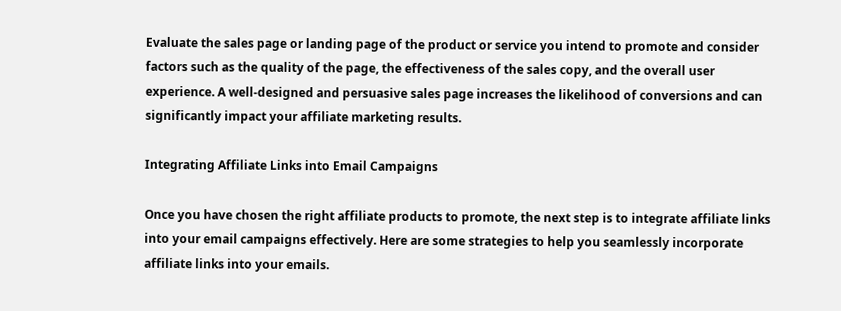Evaluate the sales page or landing page of the product or service you intend to promote and consider factors such as the quality of the page, the effectiveness of the sales copy, and the overall user experience. A well-designed and persuasive sales page increases the likelihood of conversions and can significantly impact your affiliate marketing results.

Integrating Affiliate Links into Email Campaigns

Once you have chosen the right affiliate products to promote, the next step is to integrate affiliate links into your email campaigns effectively. Here are some strategies to help you seamlessly incorporate affiliate links into your emails.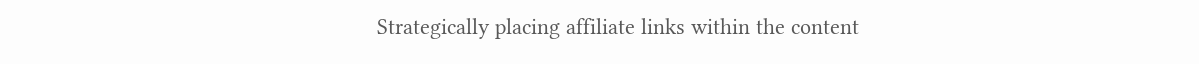Strategically placing affiliate links within the content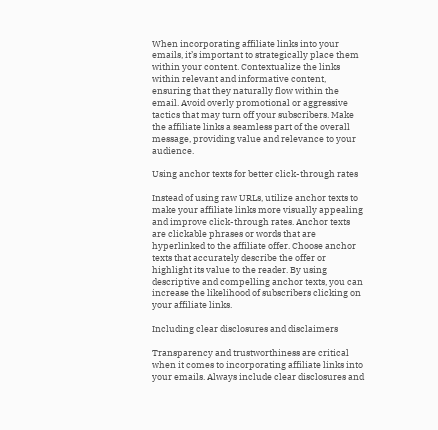When incorporating affiliate links into your emails, it’s important to strategically place them within your content. Contextualize the links within relevant and informative content, ensuring that they naturally flow within the email. Avoid overly promotional or aggressive tactics that may turn off your subscribers. Make the affiliate links a seamless part of the overall message, providing value and relevance to your audience.

Using anchor texts for better click-through rates

Instead of using raw URLs, utilize anchor texts to make your affiliate links more visually appealing and improve click-through rates. Anchor texts are clickable phrases or words that are hyperlinked to the affiliate offer. Choose anchor texts that accurately describe the offer or highlight its value to the reader. By using descriptive and compelling anchor texts, you can increase the likelihood of subscribers clicking on your affiliate links.

Including clear disclosures and disclaimers

Transparency and trustworthiness are critical when it comes to incorporating affiliate links into your emails. Always include clear disclosures and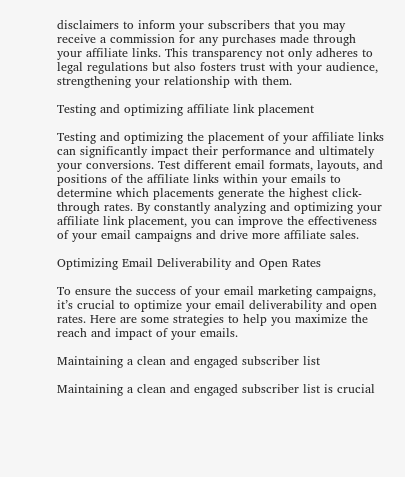disclaimers to inform your subscribers that you may receive a commission for any purchases made through your affiliate links. This transparency not only adheres to legal regulations but also fosters trust with your audience, strengthening your relationship with them.

Testing and optimizing affiliate link placement

Testing and optimizing the placement of your affiliate links can significantly impact their performance and ultimately your conversions. Test different email formats, layouts, and positions of the affiliate links within your emails to determine which placements generate the highest click-through rates. By constantly analyzing and optimizing your affiliate link placement, you can improve the effectiveness of your email campaigns and drive more affiliate sales.

Optimizing Email Deliverability and Open Rates

To ensure the success of your email marketing campaigns, it’s crucial to optimize your email deliverability and open rates. Here are some strategies to help you maximize the reach and impact of your emails.

Maintaining a clean and engaged subscriber list

Maintaining a clean and engaged subscriber list is crucial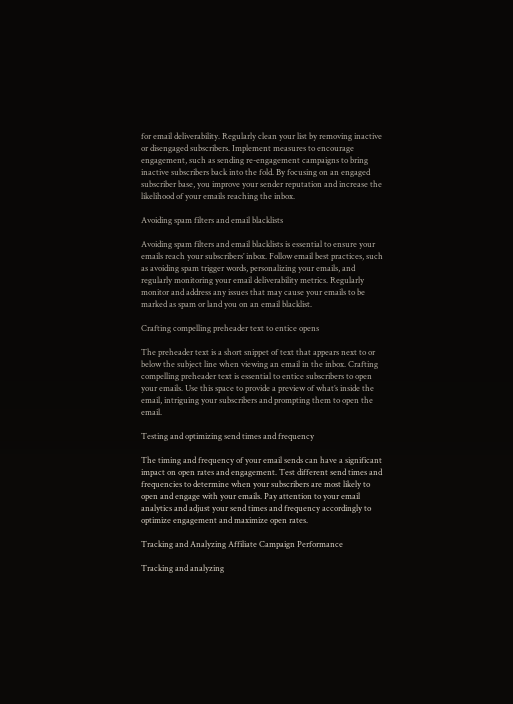for email deliverability. Regularly clean your list by removing inactive or disengaged subscribers. Implement measures to encourage engagement, such as sending re-engagement campaigns to bring inactive subscribers back into the fold. By focusing on an engaged subscriber base, you improve your sender reputation and increase the likelihood of your emails reaching the inbox.

Avoiding spam filters and email blacklists

Avoiding spam filters and email blacklists is essential to ensure your emails reach your subscribers’ inbox. Follow email best practices, such as avoiding spam trigger words, personalizing your emails, and regularly monitoring your email deliverability metrics. Regularly monitor and address any issues that may cause your emails to be marked as spam or land you on an email blacklist.

Crafting compelling preheader text to entice opens

The preheader text is a short snippet of text that appears next to or below the subject line when viewing an email in the inbox. Crafting compelling preheader text is essential to entice subscribers to open your emails. Use this space to provide a preview of what’s inside the email, intriguing your subscribers and prompting them to open the email.

Testing and optimizing send times and frequency

The timing and frequency of your email sends can have a significant impact on open rates and engagement. Test different send times and frequencies to determine when your subscribers are most likely to open and engage with your emails. Pay attention to your email analytics and adjust your send times and frequency accordingly to optimize engagement and maximize open rates.

Tracking and Analyzing Affiliate Campaign Performance

Tracking and analyzing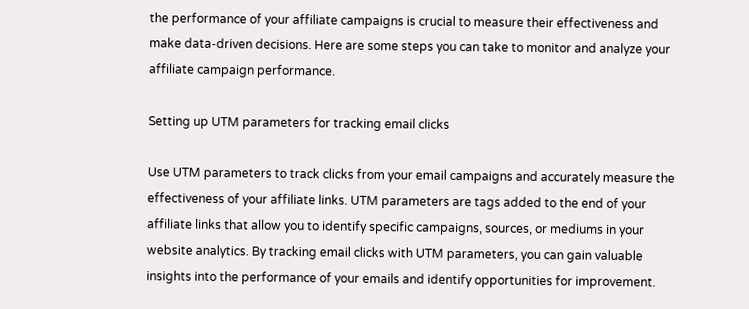the performance of your affiliate campaigns is crucial to measure their effectiveness and make data-driven decisions. Here are some steps you can take to monitor and analyze your affiliate campaign performance.

Setting up UTM parameters for tracking email clicks

Use UTM parameters to track clicks from your email campaigns and accurately measure the effectiveness of your affiliate links. UTM parameters are tags added to the end of your affiliate links that allow you to identify specific campaigns, sources, or mediums in your website analytics. By tracking email clicks with UTM parameters, you can gain valuable insights into the performance of your emails and identify opportunities for improvement.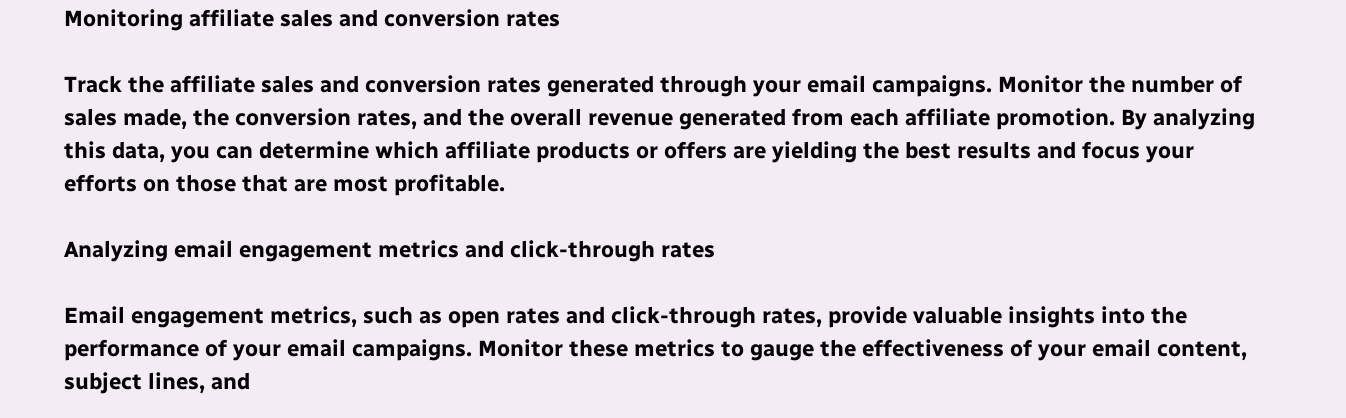Monitoring affiliate sales and conversion rates

Track the affiliate sales and conversion rates generated through your email campaigns. Monitor the number of sales made, the conversion rates, and the overall revenue generated from each affiliate promotion. By analyzing this data, you can determine which affiliate products or offers are yielding the best results and focus your efforts on those that are most profitable.

Analyzing email engagement metrics and click-through rates

Email engagement metrics, such as open rates and click-through rates, provide valuable insights into the performance of your email campaigns. Monitor these metrics to gauge the effectiveness of your email content, subject lines, and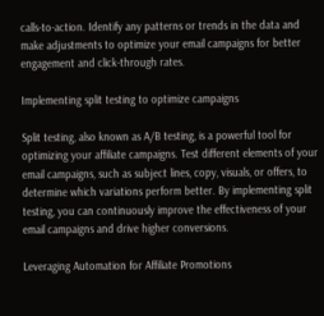calls-to-action. Identify any patterns or trends in the data and make adjustments to optimize your email campaigns for better engagement and click-through rates.

Implementing split testing to optimize campaigns

Split testing, also known as A/B testing, is a powerful tool for optimizing your affiliate campaigns. Test different elements of your email campaigns, such as subject lines, copy, visuals, or offers, to determine which variations perform better. By implementing split testing, you can continuously improve the effectiveness of your email campaigns and drive higher conversions.

Leveraging Automation for Affiliate Promotions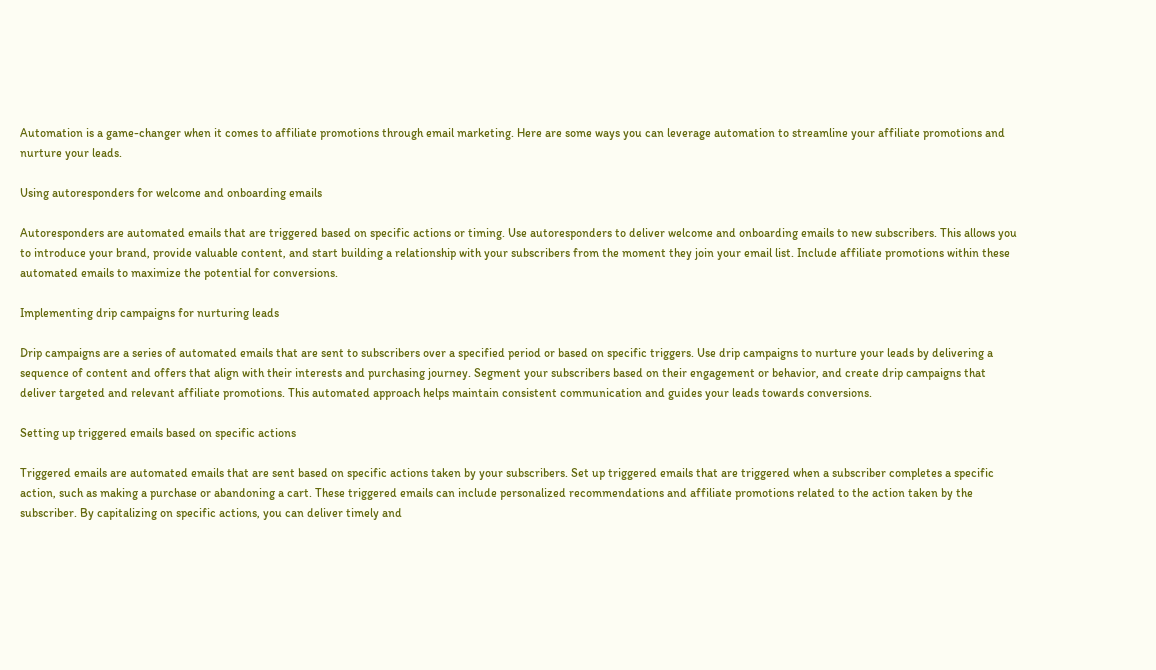Automation is a game-changer when it comes to affiliate promotions through email marketing. Here are some ways you can leverage automation to streamline your affiliate promotions and nurture your leads.

Using autoresponders for welcome and onboarding emails

Autoresponders are automated emails that are triggered based on specific actions or timing. Use autoresponders to deliver welcome and onboarding emails to new subscribers. This allows you to introduce your brand, provide valuable content, and start building a relationship with your subscribers from the moment they join your email list. Include affiliate promotions within these automated emails to maximize the potential for conversions.

Implementing drip campaigns for nurturing leads

Drip campaigns are a series of automated emails that are sent to subscribers over a specified period or based on specific triggers. Use drip campaigns to nurture your leads by delivering a sequence of content and offers that align with their interests and purchasing journey. Segment your subscribers based on their engagement or behavior, and create drip campaigns that deliver targeted and relevant affiliate promotions. This automated approach helps maintain consistent communication and guides your leads towards conversions.

Setting up triggered emails based on specific actions

Triggered emails are automated emails that are sent based on specific actions taken by your subscribers. Set up triggered emails that are triggered when a subscriber completes a specific action, such as making a purchase or abandoning a cart. These triggered emails can include personalized recommendations and affiliate promotions related to the action taken by the subscriber. By capitalizing on specific actions, you can deliver timely and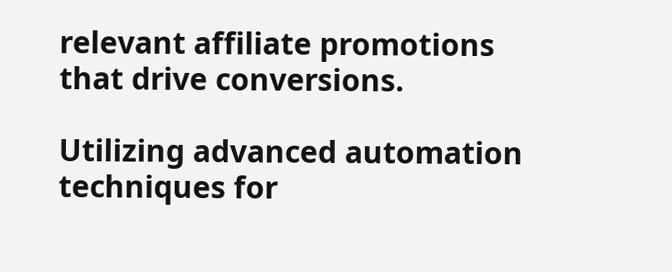relevant affiliate promotions that drive conversions.

Utilizing advanced automation techniques for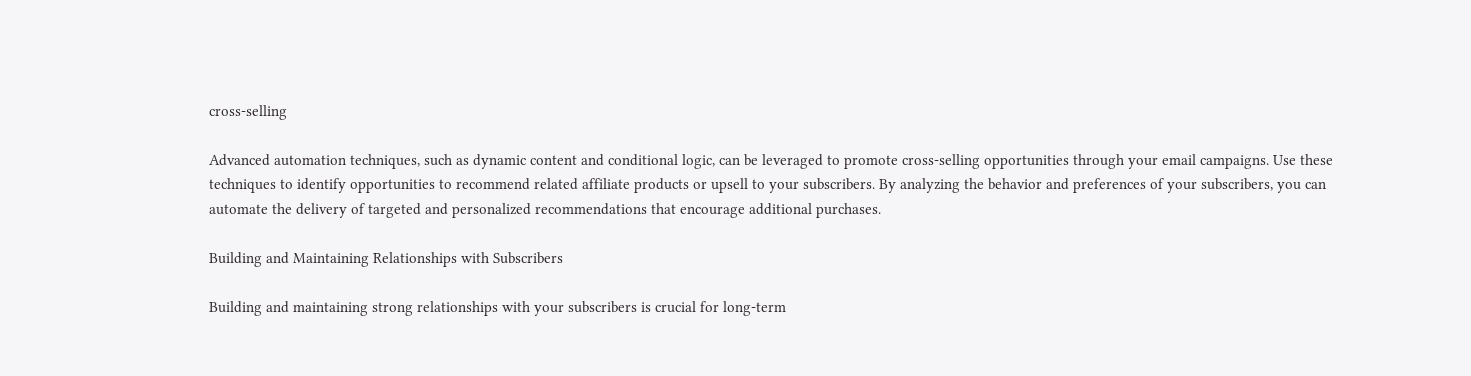cross-selling

Advanced automation techniques, such as dynamic content and conditional logic, can be leveraged to promote cross-selling opportunities through your email campaigns. Use these techniques to identify opportunities to recommend related affiliate products or upsell to your subscribers. By analyzing the behavior and preferences of your subscribers, you can automate the delivery of targeted and personalized recommendations that encourage additional purchases.

Building and Maintaining Relationships with Subscribers

Building and maintaining strong relationships with your subscribers is crucial for long-term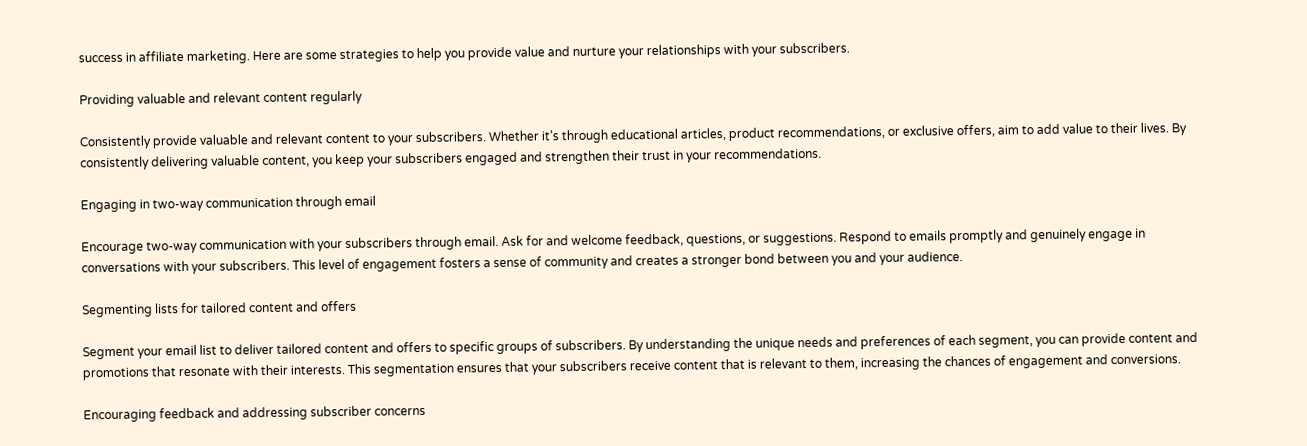success in affiliate marketing. Here are some strategies to help you provide value and nurture your relationships with your subscribers.

Providing valuable and relevant content regularly

Consistently provide valuable and relevant content to your subscribers. Whether it’s through educational articles, product recommendations, or exclusive offers, aim to add value to their lives. By consistently delivering valuable content, you keep your subscribers engaged and strengthen their trust in your recommendations.

Engaging in two-way communication through email

Encourage two-way communication with your subscribers through email. Ask for and welcome feedback, questions, or suggestions. Respond to emails promptly and genuinely engage in conversations with your subscribers. This level of engagement fosters a sense of community and creates a stronger bond between you and your audience.

Segmenting lists for tailored content and offers

Segment your email list to deliver tailored content and offers to specific groups of subscribers. By understanding the unique needs and preferences of each segment, you can provide content and promotions that resonate with their interests. This segmentation ensures that your subscribers receive content that is relevant to them, increasing the chances of engagement and conversions.

Encouraging feedback and addressing subscriber concerns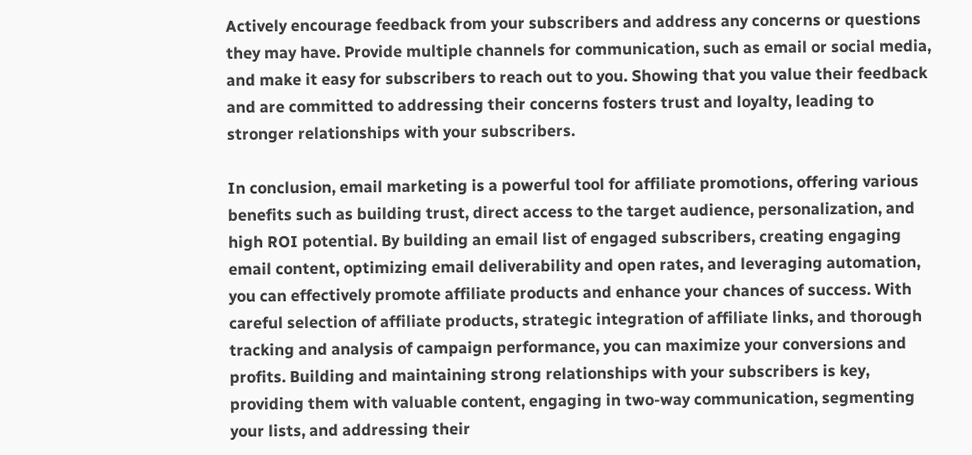Actively encourage feedback from your subscribers and address any concerns or questions they may have. Provide multiple channels for communication, such as email or social media, and make it easy for subscribers to reach out to you. Showing that you value their feedback and are committed to addressing their concerns fosters trust and loyalty, leading to stronger relationships with your subscribers.

In conclusion, email marketing is a powerful tool for affiliate promotions, offering various benefits such as building trust, direct access to the target audience, personalization, and high ROI potential. By building an email list of engaged subscribers, creating engaging email content, optimizing email deliverability and open rates, and leveraging automation, you can effectively promote affiliate products and enhance your chances of success. With careful selection of affiliate products, strategic integration of affiliate links, and thorough tracking and analysis of campaign performance, you can maximize your conversions and profits. Building and maintaining strong relationships with your subscribers is key, providing them with valuable content, engaging in two-way communication, segmenting your lists, and addressing their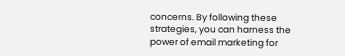concerns. By following these strategies, you can harness the power of email marketing for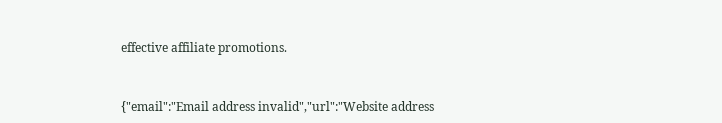effective affiliate promotions.


{"email":"Email address invalid","url":"Website address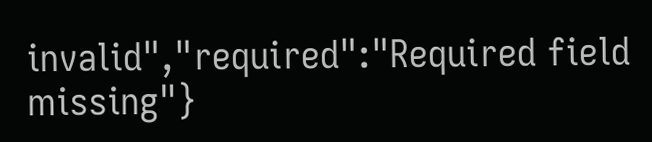invalid","required":"Required field missing"}